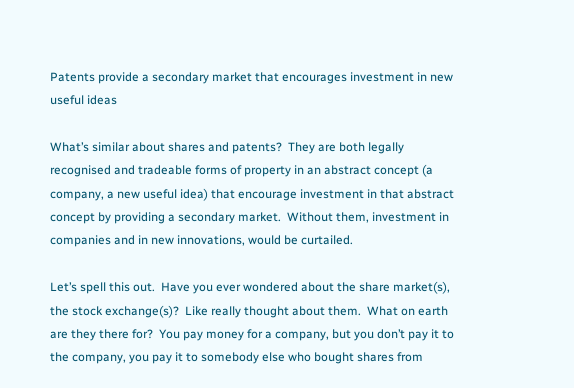Patents provide a secondary market that encourages investment in new useful ideas

What’s similar about shares and patents?  They are both legally recognised and tradeable forms of property in an abstract concept (a company, a new useful idea) that encourage investment in that abstract concept by providing a secondary market.  Without them, investment in companies and in new innovations, would be curtailed.

Let’s spell this out.  Have you ever wondered about the share market(s), the stock exchange(s)?  Like really thought about them.  What on earth are they there for?  You pay money for a company, but you don’t pay it to the company, you pay it to somebody else who bought shares from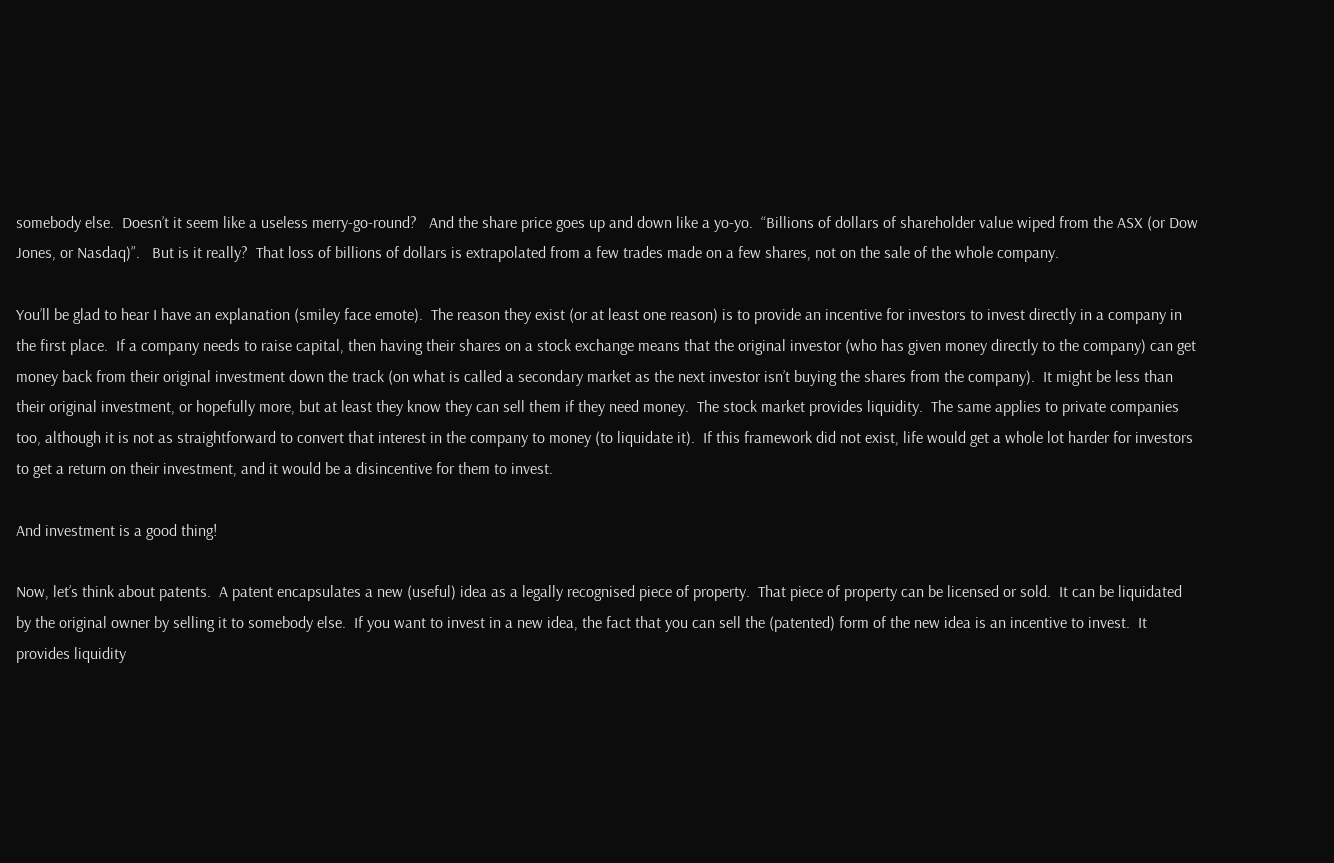somebody else.  Doesn’t it seem like a useless merry-go-round?   And the share price goes up and down like a yo-yo.  “Billions of dollars of shareholder value wiped from the ASX (or Dow Jones, or Nasdaq)”.   But is it really?  That loss of billions of dollars is extrapolated from a few trades made on a few shares, not on the sale of the whole company.

You’ll be glad to hear I have an explanation (smiley face emote).  The reason they exist (or at least one reason) is to provide an incentive for investors to invest directly in a company in the first place.  If a company needs to raise capital, then having their shares on a stock exchange means that the original investor (who has given money directly to the company) can get money back from their original investment down the track (on what is called a secondary market as the next investor isn’t buying the shares from the company).  It might be less than their original investment, or hopefully more, but at least they know they can sell them if they need money.  The stock market provides liquidity.  The same applies to private companies too, although it is not as straightforward to convert that interest in the company to money (to liquidate it).  If this framework did not exist, life would get a whole lot harder for investors to get a return on their investment, and it would be a disincentive for them to invest.

And investment is a good thing!

Now, let’s think about patents.  A patent encapsulates a new (useful) idea as a legally recognised piece of property.  That piece of property can be licensed or sold.  It can be liquidated by the original owner by selling it to somebody else.  If you want to invest in a new idea, the fact that you can sell the (patented) form of the new idea is an incentive to invest.  It provides liquidity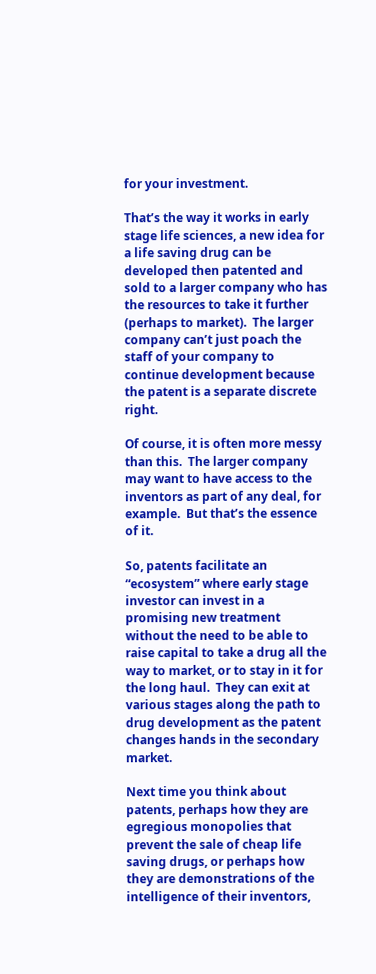for your investment.

That’s the way it works in early stage life sciences, a new idea for a life saving drug can be developed then patented and sold to a larger company who has the resources to take it further (perhaps to market).  The larger company can’t just poach the staff of your company to continue development because the patent is a separate discrete right.

Of course, it is often more messy than this.  The larger company may want to have access to the inventors as part of any deal, for example.  But that’s the essence of it.

So, patents facilitate an “ecosystem” where early stage investor can invest in a promising new treatment without the need to be able to raise capital to take a drug all the way to market, or to stay in it for the long haul.  They can exit at various stages along the path to drug development as the patent changes hands in the secondary market.

Next time you think about patents, perhaps how they are egregious monopolies that prevent the sale of cheap life saving drugs, or perhaps how they are demonstrations of the intelligence of their inventors,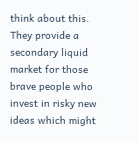think about this.  They provide a secondary liquid market for those brave people who invest in risky new ideas which might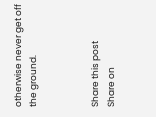otherwise never get off the ground.



Share this post
Share on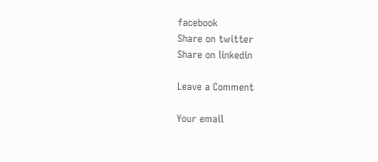facebook
Share on twitter
Share on linkedin

Leave a Comment

Your email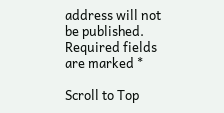address will not be published. Required fields are marked *

Scroll to Top